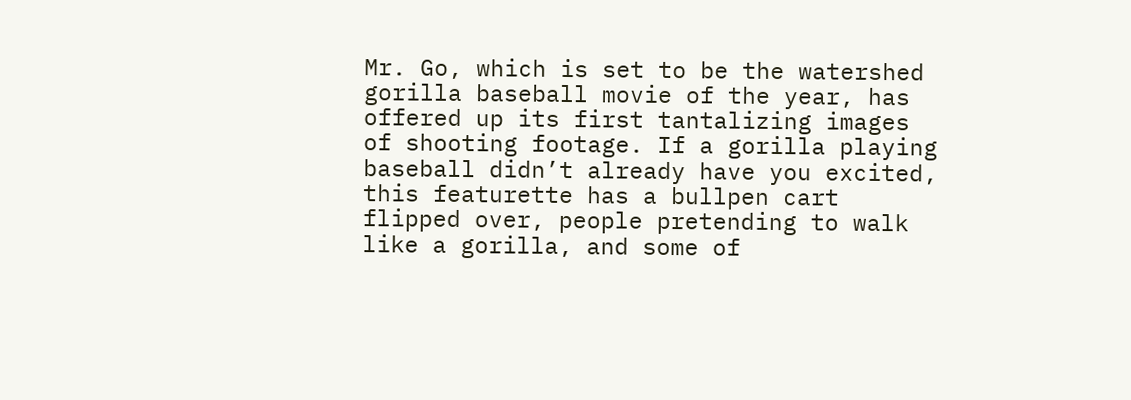Mr. Go, which is set to be the watershed gorilla baseball movie of the year, has offered up its first tantalizing images of shooting footage. If a gorilla playing baseball didn’t already have you excited, this featurette has a bullpen cart flipped over, people pretending to walk like a gorilla, and some of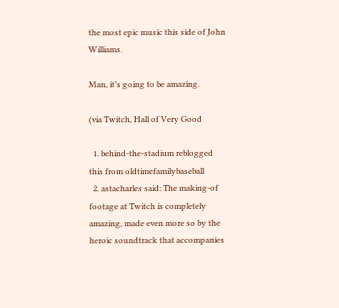the most epic music this side of John Williams.

Man, it’s going to be amazing.

(via Twitch, Hall of Very Good

  1. behind-the-stadium reblogged this from oldtimefamilybaseball
  2. astacharles said: The making-of footage at Twitch is completely amazing, made even more so by the heroic soundtrack that accompanies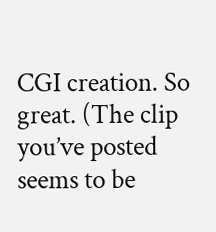CGI creation. So great. (The clip you’ve posted seems to be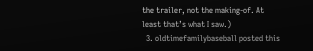the trailer, not the making-of. At least that’s what I saw.)
  3. oldtimefamilybaseball posted this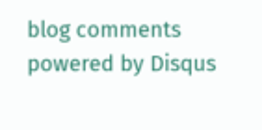blog comments powered by Disqus